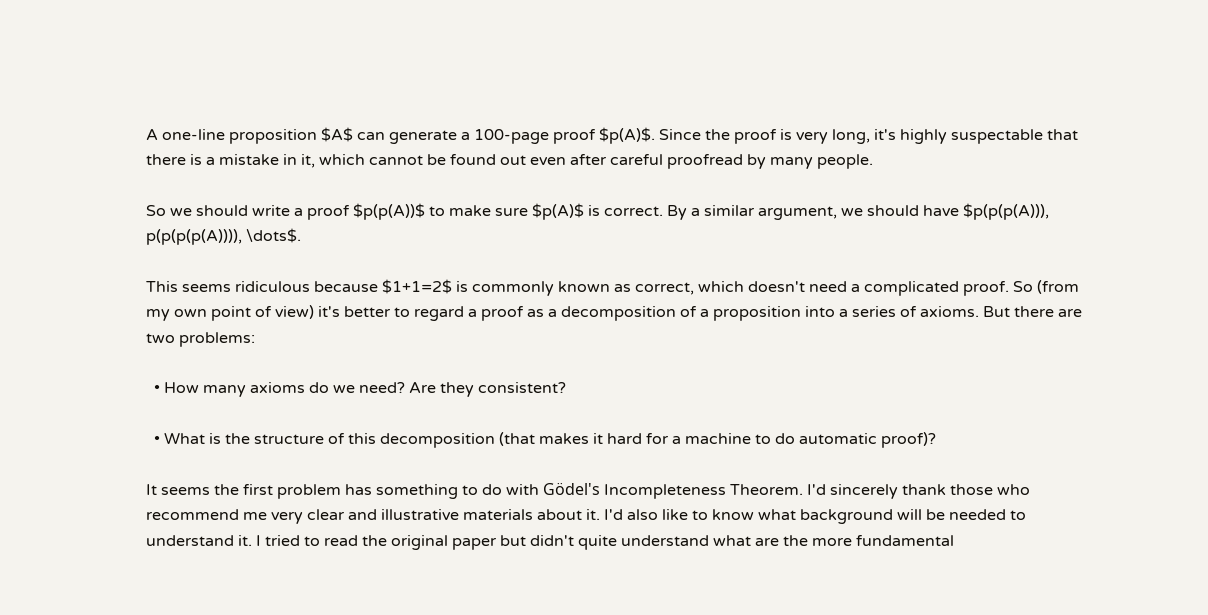A one-line proposition $A$ can generate a 100-page proof $p(A)$. Since the proof is very long, it's highly suspectable that there is a mistake in it, which cannot be found out even after careful proofread by many people.

So we should write a proof $p(p(A))$ to make sure $p(A)$ is correct. By a similar argument, we should have $p(p(p(A))), p(p(p(p(A)))), \dots$.

This seems ridiculous because $1+1=2$ is commonly known as correct, which doesn't need a complicated proof. So (from my own point of view) it's better to regard a proof as a decomposition of a proposition into a series of axioms. But there are two problems:

  • How many axioms do we need? Are they consistent?

  • What is the structure of this decomposition (that makes it hard for a machine to do automatic proof)?

It seems the first problem has something to do with Gödel's Incompleteness Theorem. I'd sincerely thank those who recommend me very clear and illustrative materials about it. I'd also like to know what background will be needed to understand it. I tried to read the original paper but didn't quite understand what are the more fundamental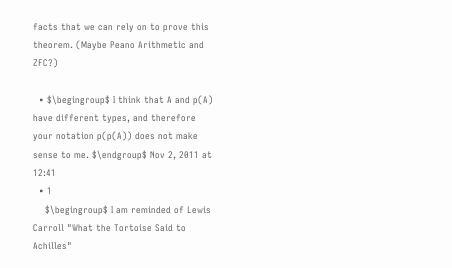facts that we can rely on to prove this theorem. (Maybe Peano Arithmetic and ZFC?)

  • $\begingroup$ I think that A and p(A) have different types, and therefore your notation p(p(A)) does not make sense to me. $\endgroup$ Nov 2, 2011 at 12:41
  • 1
    $\begingroup$ I am reminded of Lewis Carroll "What the Tortoise Said to Achilles"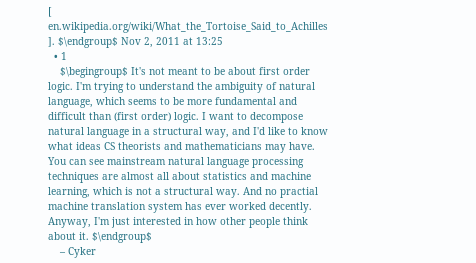[ en.wikipedia.org/wiki/What_the_Tortoise_Said_to_Achilles ]. $\endgroup$ Nov 2, 2011 at 13:25
  • 1
    $\begingroup$ It's not meant to be about first order logic. I'm trying to understand the ambiguity of natural language, which seems to be more fundamental and difficult than (first order) logic. I want to decompose natural language in a structural way, and I'd like to know what ideas CS theorists and mathematicians may have. You can see mainstream natural language processing techniques are almost all about statistics and machine learning, which is not a structural way. And no practial machine translation system has ever worked decently. Anyway, I'm just interested in how other people think about it. $\endgroup$
    – Cyker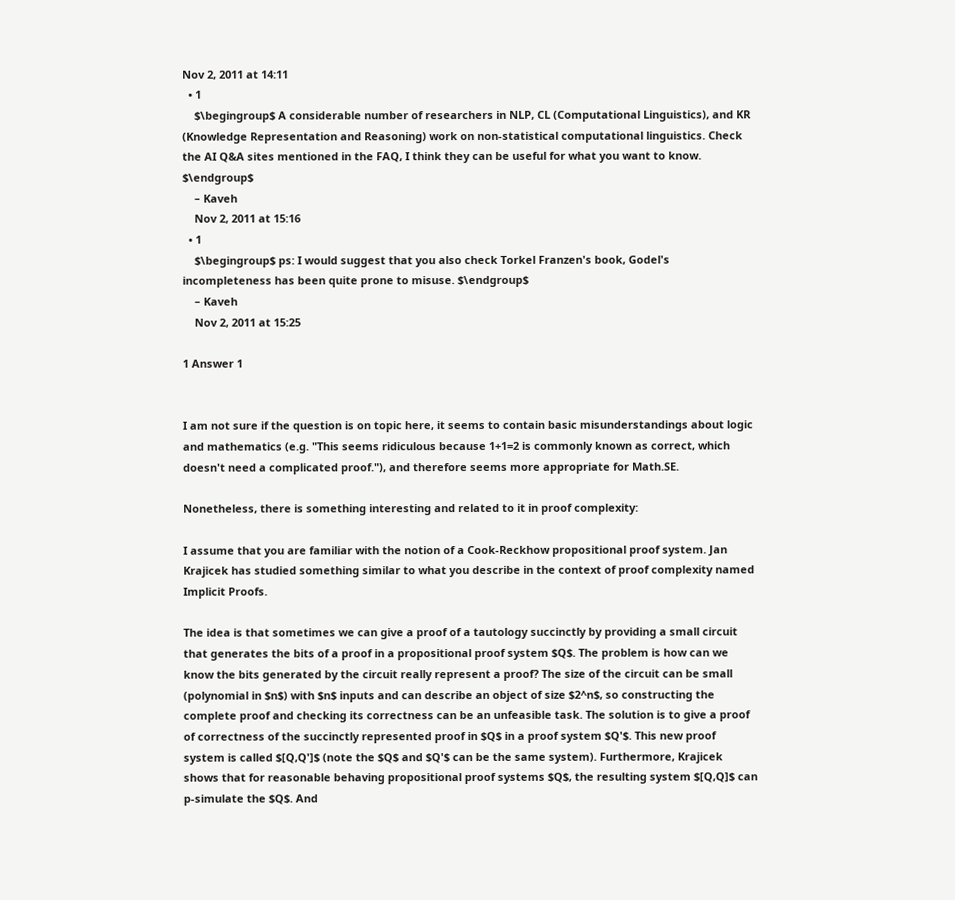Nov 2, 2011 at 14:11
  • 1
    $\begingroup$ A considerable number of researchers in NLP, CL (Computational Linguistics), and KR (Knowledge Representation and Reasoning) work on non-statistical computational linguistics. Check the AI Q&A sites mentioned in the FAQ, I think they can be useful for what you want to know. $\endgroup$
    – Kaveh
    Nov 2, 2011 at 15:16
  • 1
    $\begingroup$ ps: I would suggest that you also check Torkel Franzen's book, Godel's incompleteness has been quite prone to misuse. $\endgroup$
    – Kaveh
    Nov 2, 2011 at 15:25

1 Answer 1


I am not sure if the question is on topic here, it seems to contain basic misunderstandings about logic and mathematics (e.g. "This seems ridiculous because 1+1=2 is commonly known as correct, which doesn't need a complicated proof."), and therefore seems more appropriate for Math.SE.

Nonetheless, there is something interesting and related to it in proof complexity:

I assume that you are familiar with the notion of a Cook-Reckhow propositional proof system. Jan Krajicek has studied something similar to what you describe in the context of proof complexity named Implicit Proofs.

The idea is that sometimes we can give a proof of a tautology succinctly by providing a small circuit that generates the bits of a proof in a propositional proof system $Q$. The problem is how can we know the bits generated by the circuit really represent a proof? The size of the circuit can be small (polynomial in $n$) with $n$ inputs and can describe an object of size $2^n$, so constructing the complete proof and checking its correctness can be an unfeasible task. The solution is to give a proof of correctness of the succinctly represented proof in $Q$ in a proof system $Q'$. This new proof system is called $[Q,Q']$ (note the $Q$ and $Q'$ can be the same system). Furthermore, Krajicek shows that for reasonable behaving propositional proof systems $Q$, the resulting system $[Q,Q]$ can p-simulate the $Q$. And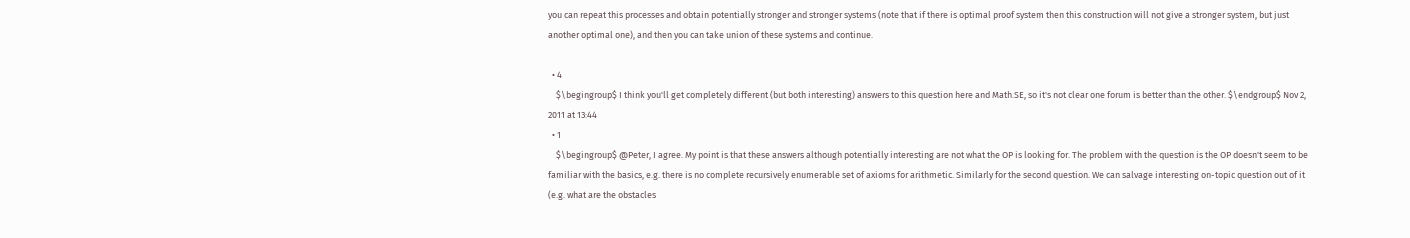you can repeat this processes and obtain potentially stronger and stronger systems (note that if there is optimal proof system then this construction will not give a stronger system, but just another optimal one), and then you can take union of these systems and continue.

  • 4
    $\begingroup$ I think you'll get completely different (but both interesting) answers to this question here and Math.SE, so it's not clear one forum is better than the other. $\endgroup$ Nov 2, 2011 at 13:44
  • 1
    $\begingroup$ @Peter, I agree. My point is that these answers although potentially interesting are not what the OP is looking for. The problem with the question is the OP doesn't seem to be familiar with the basics, e.g. there is no complete recursively enumerable set of axioms for arithmetic. Similarly for the second question. We can salvage interesting on-topic question out of it (e.g. what are the obstacles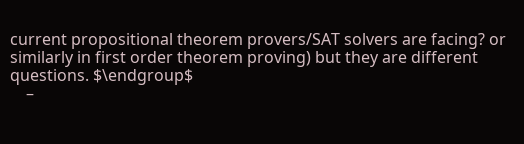current propositional theorem provers/SAT solvers are facing? or similarly in first order theorem proving) but they are different questions. $\endgroup$
    –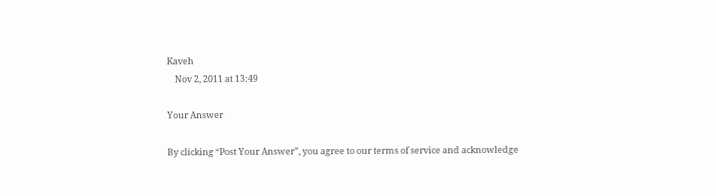Kaveh
    Nov 2, 2011 at 13:49

Your Answer

By clicking “Post Your Answer”, you agree to our terms of service and acknowledge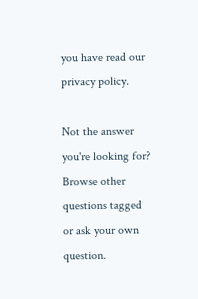you have read our privacy policy.

Not the answer you're looking for? Browse other questions tagged or ask your own question.